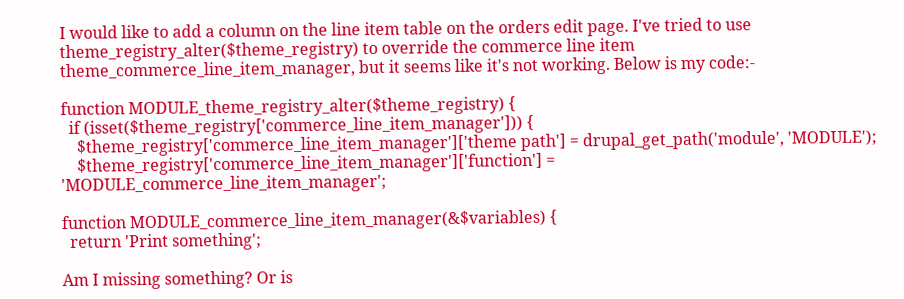I would like to add a column on the line item table on the orders edit page. I've tried to use theme_registry_alter($theme_registry) to override the commerce line item theme_commerce_line_item_manager, but it seems like it's not working. Below is my code:-

function MODULE_theme_registry_alter($theme_registry) {
  if (isset($theme_registry['commerce_line_item_manager'])) {
    $theme_registry['commerce_line_item_manager']['theme path'] = drupal_get_path('module', 'MODULE');
    $theme_registry['commerce_line_item_manager']['function'] = 'MODULE_commerce_line_item_manager';

function MODULE_commerce_line_item_manager(&$variables) {
  return 'Print something';

Am I missing something? Or is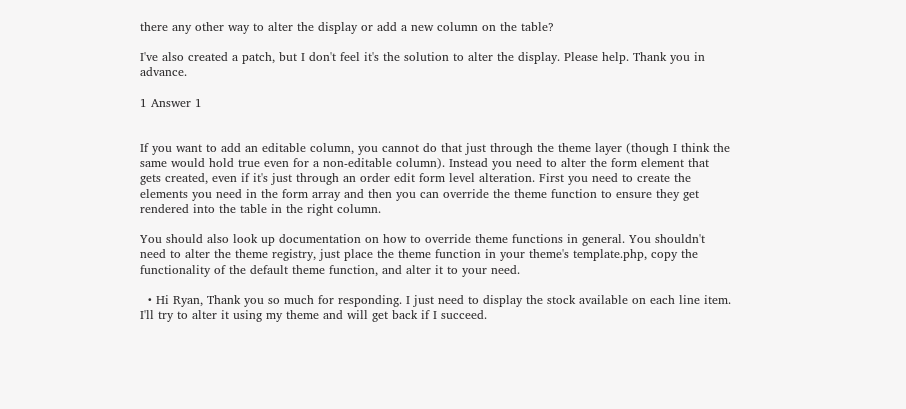there any other way to alter the display or add a new column on the table?

I've also created a patch, but I don't feel it's the solution to alter the display. Please help. Thank you in advance.

1 Answer 1


If you want to add an editable column, you cannot do that just through the theme layer (though I think the same would hold true even for a non-editable column). Instead you need to alter the form element that gets created, even if it's just through an order edit form level alteration. First you need to create the elements you need in the form array and then you can override the theme function to ensure they get rendered into the table in the right column.

You should also look up documentation on how to override theme functions in general. You shouldn't need to alter the theme registry, just place the theme function in your theme's template.php, copy the functionality of the default theme function, and alter it to your need.

  • Hi Ryan, Thank you so much for responding. I just need to display the stock available on each line item. I'll try to alter it using my theme and will get back if I succeed.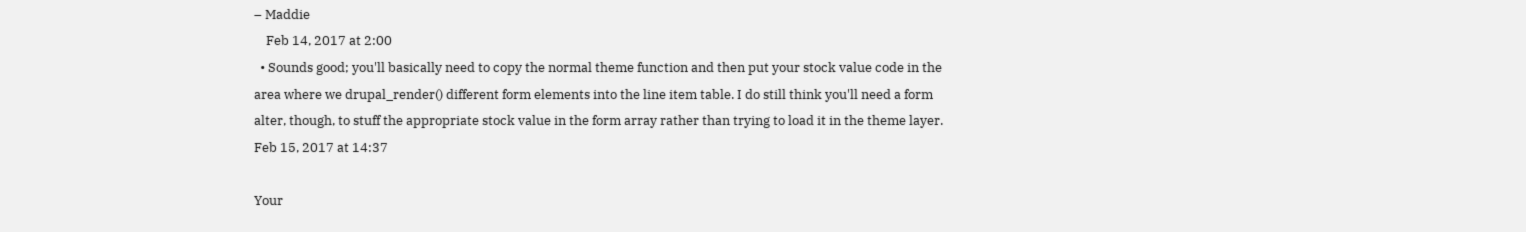– Maddie
    Feb 14, 2017 at 2:00
  • Sounds good; you'll basically need to copy the normal theme function and then put your stock value code in the area where we drupal_render() different form elements into the line item table. I do still think you'll need a form alter, though, to stuff the appropriate stock value in the form array rather than trying to load it in the theme layer. Feb 15, 2017 at 14:37

Your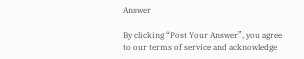Answer

By clicking “Post Your Answer”, you agree to our terms of service and acknowledge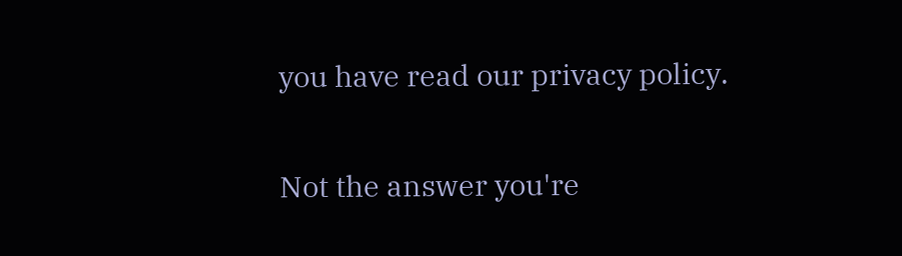you have read our privacy policy.

Not the answer you're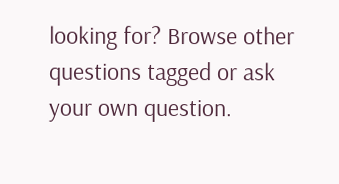looking for? Browse other questions tagged or ask your own question.